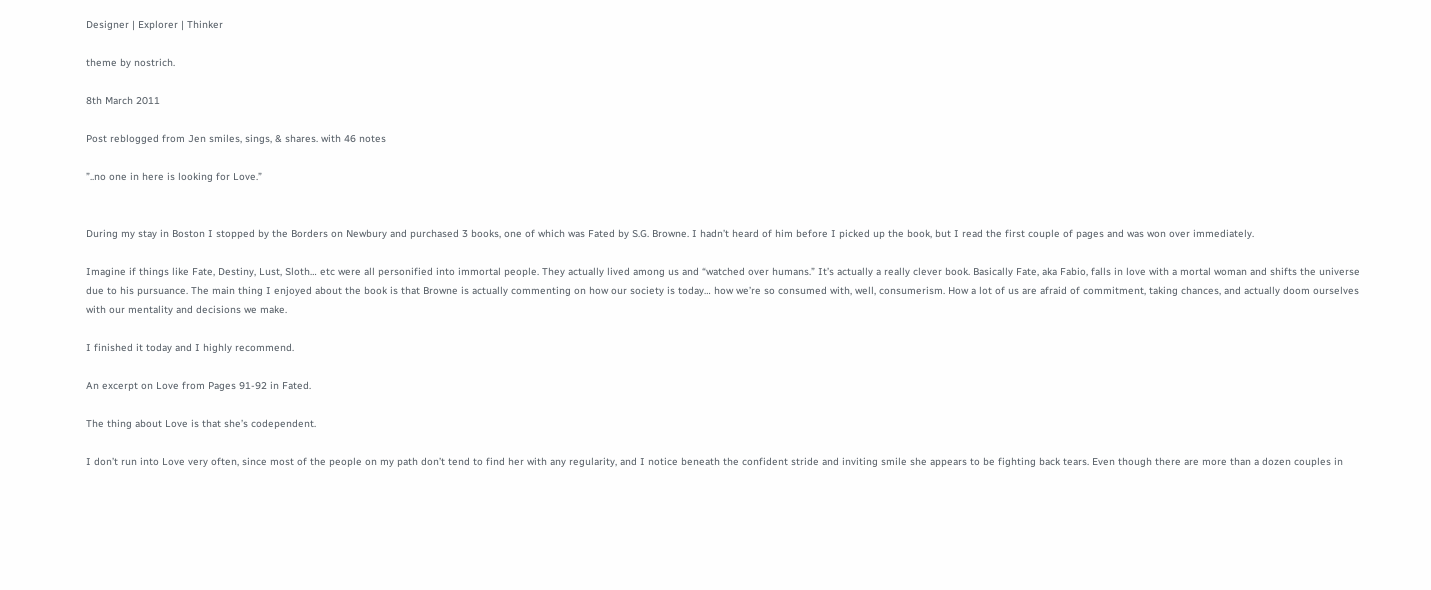Designer | Explorer | Thinker

theme by nostrich.

8th March 2011

Post reblogged from Jen smiles, sings, & shares. with 46 notes

”..no one in here is looking for Love.”


During my stay in Boston I stopped by the Borders on Newbury and purchased 3 books, one of which was Fated by S.G. Browne. I hadn’t heard of him before I picked up the book, but I read the first couple of pages and was won over immediately.

Imagine if things like Fate, Destiny, Lust, Sloth… etc were all personified into immortal people. They actually lived among us and “watched over humans.” It’s actually a really clever book. Basically Fate, aka Fabio, falls in love with a mortal woman and shifts the universe due to his pursuance. The main thing I enjoyed about the book is that Browne is actually commenting on how our society is today… how we’re so consumed with, well, consumerism. How a lot of us are afraid of commitment, taking chances, and actually doom ourselves with our mentality and decisions we make.

I finished it today and I highly recommend.

An excerpt on Love from Pages 91-92 in Fated.

The thing about Love is that she’s codependent.

I don’t run into Love very often, since most of the people on my path don’t tend to find her with any regularity, and I notice beneath the confident stride and inviting smile she appears to be fighting back tears. Even though there are more than a dozen couples in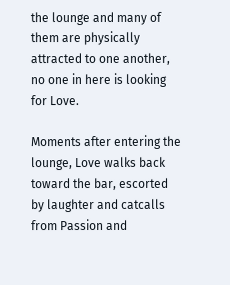the lounge and many of them are physically attracted to one another, no one in here is looking for Love.

Moments after entering the lounge, Love walks back toward the bar, escorted by laughter and catcalls from Passion and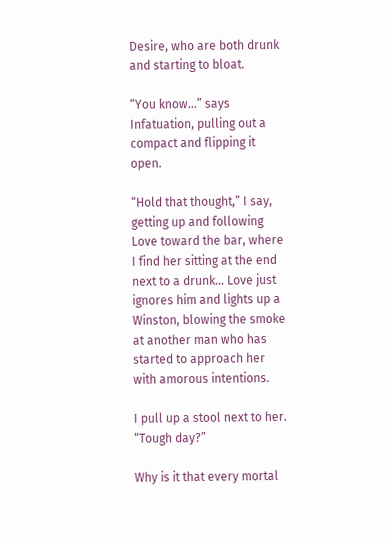Desire, who are both drunk and starting to bloat.

“You know…” says Infatuation, pulling out a compact and flipping it open.

“Hold that thought,” I say, getting up and following Love toward the bar, where I find her sitting at the end next to a drunk… Love just ignores him and lights up a Winston, blowing the smoke at another man who has started to approach her with amorous intentions.

I pull up a stool next to her. “Tough day?”

Why is it that every mortal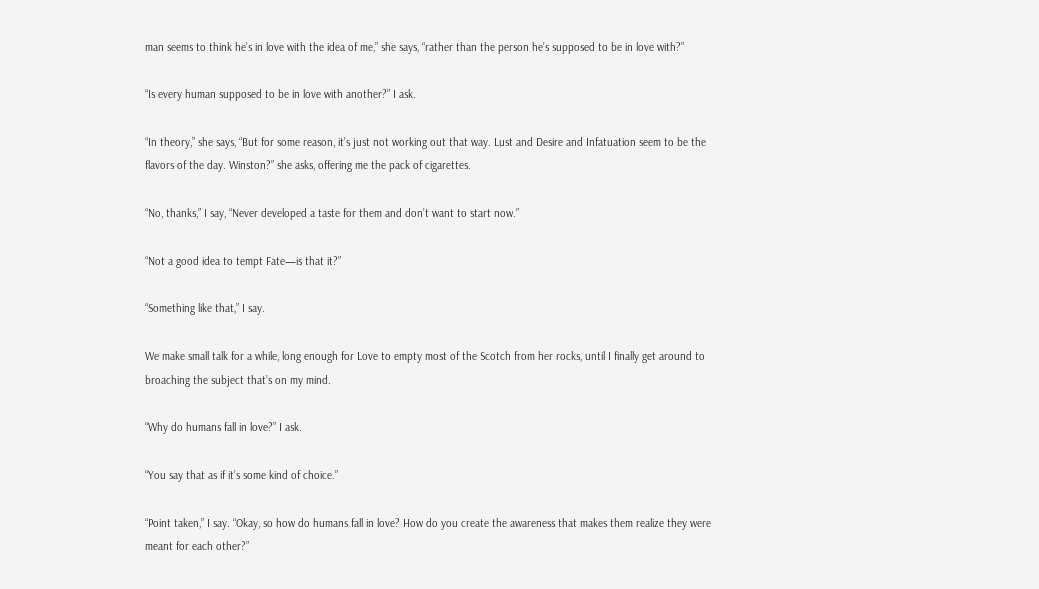man seems to think he’s in love with the idea of me,” she says, “rather than the person he’s supposed to be in love with?”

“Is every human supposed to be in love with another?” I ask.

“In theory,” she says, “But for some reason, it’s just not working out that way. Lust and Desire and Infatuation seem to be the flavors of the day. Winston?” she asks, offering me the pack of cigarettes.

“No, thanks,” I say, “Never developed a taste for them and don’t want to start now.”

“Not a good idea to tempt Fate—is that it?”

“Something like that,” I say.

We make small talk for a while, long enough for Love to empty most of the Scotch from her rocks, until I finally get around to broaching the subject that’s on my mind.

“Why do humans fall in love?” I ask.

“You say that as if it’s some kind of choice.”

“Point taken,” I say. “Okay, so how do humans fall in love? How do you create the awareness that makes them realize they were meant for each other?”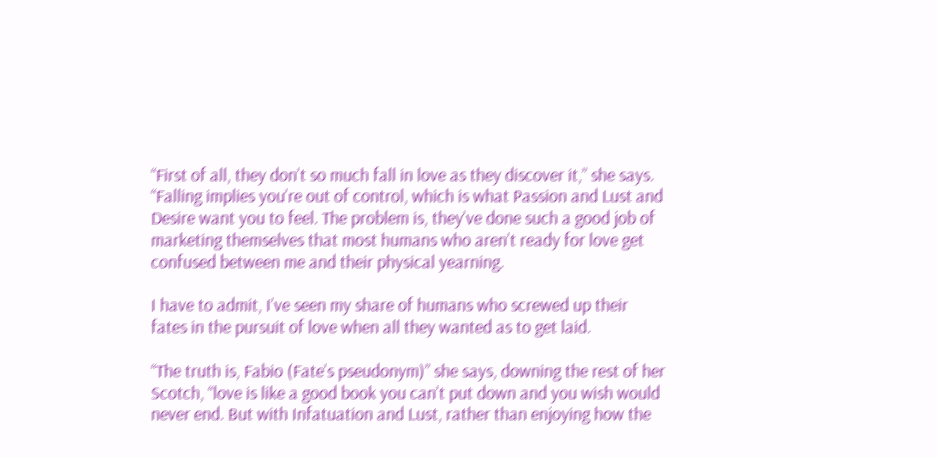“First of all, they don’t so much fall in love as they discover it,” she says. “Falling implies you’re out of control, which is what Passion and Lust and Desire want you to feel. The problem is, they’ve done such a good job of marketing themselves that most humans who aren’t ready for love get confused between me and their physical yearning.

I have to admit, I’ve seen my share of humans who screwed up their fates in the pursuit of love when all they wanted as to get laid.

“The truth is, Fabio (Fate’s pseudonym)” she says, downing the rest of her Scotch, “love is like a good book you can’t put down and you wish would never end. But with Infatuation and Lust, rather than enjoying how the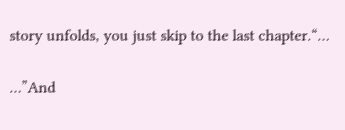story unfolds, you just skip to the last chapter.“…

…”And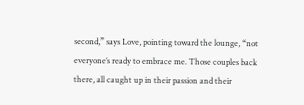second,” says Love, pointing toward the lounge, “not everyone’s ready to embrace me. Those couples back there, all caught up in their passion and their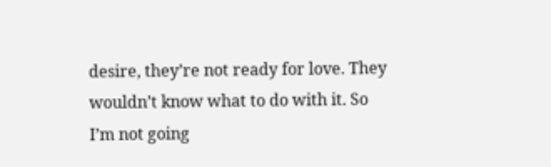desire, they’re not ready for love. They wouldn’t know what to do with it. So I’m not going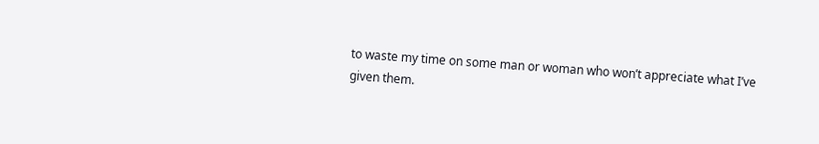to waste my time on some man or woman who won’t appreciate what I’ve given them.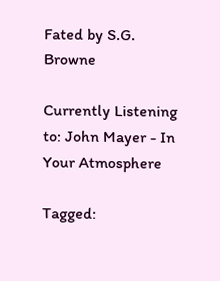Fated by S.G. Browne

Currently Listening to: John Mayer - In Your Atmosphere

Tagged: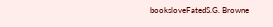booksloveFatedS.G. Browne